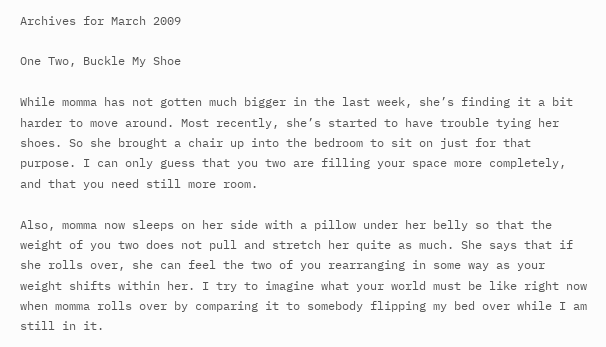Archives for March 2009

One Two, Buckle My Shoe

While momma has not gotten much bigger in the last week, she’s finding it a bit harder to move around. Most recently, she’s started to have trouble tying her shoes. So she brought a chair up into the bedroom to sit on just for that purpose. I can only guess that you two are filling your space more completely, and that you need still more room.

Also, momma now sleeps on her side with a pillow under her belly so that the weight of you two does not pull and stretch her quite as much. She says that if she rolls over, she can feel the two of you rearranging in some way as your weight shifts within her. I try to imagine what your world must be like right now when momma rolls over by comparing it to somebody flipping my bed over while I am still in it.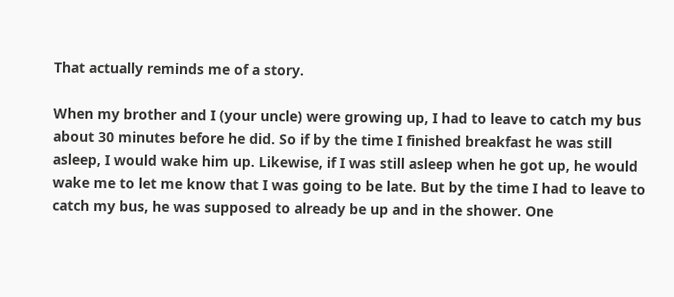That actually reminds me of a story.

When my brother and I (your uncle) were growing up, I had to leave to catch my bus about 30 minutes before he did. So if by the time I finished breakfast he was still asleep, I would wake him up. Likewise, if I was still asleep when he got up, he would wake me to let me know that I was going to be late. But by the time I had to leave to catch my bus, he was supposed to already be up and in the shower. One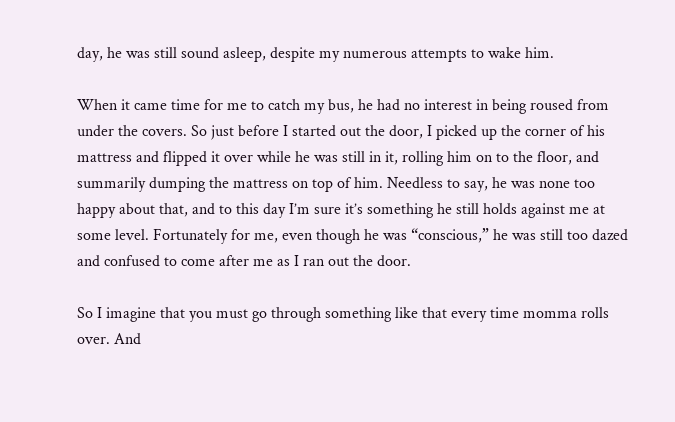day, he was still sound asleep, despite my numerous attempts to wake him.

When it came time for me to catch my bus, he had no interest in being roused from under the covers. So just before I started out the door, I picked up the corner of his mattress and flipped it over while he was still in it, rolling him on to the floor, and summarily dumping the mattress on top of him. Needless to say, he was none too happy about that, and to this day I’m sure it’s something he still holds against me at some level. Fortunately for me, even though he was “conscious,” he was still too dazed and confused to come after me as I ran out the door.

So I imagine that you must go through something like that every time momma rolls over. And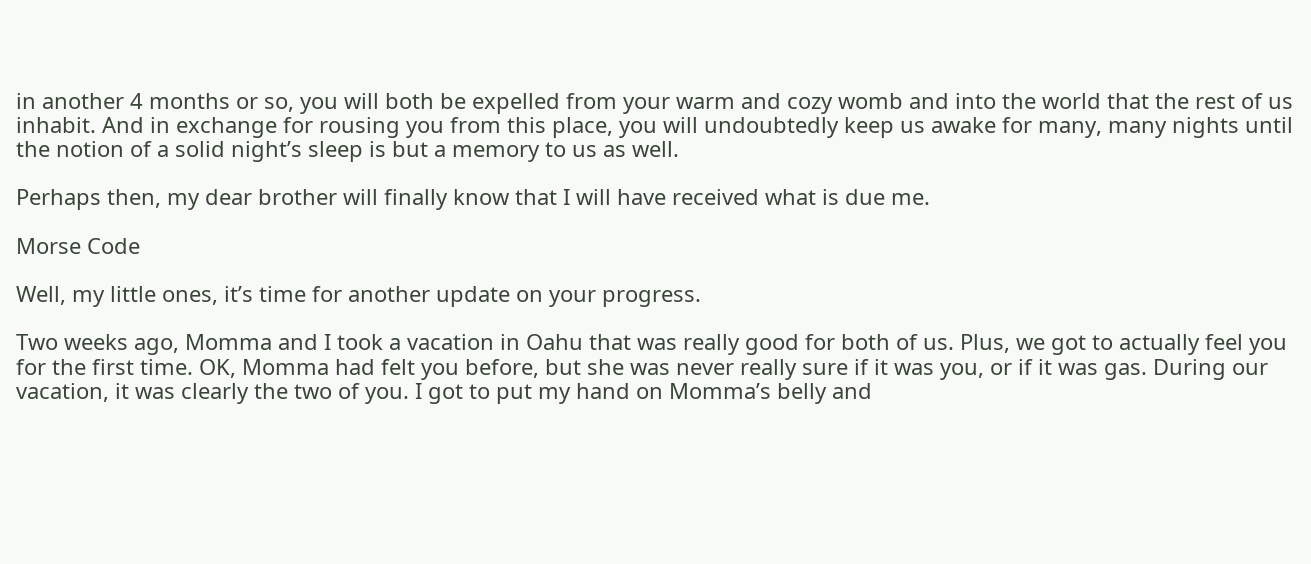in another 4 months or so, you will both be expelled from your warm and cozy womb and into the world that the rest of us inhabit. And in exchange for rousing you from this place, you will undoubtedly keep us awake for many, many nights until the notion of a solid night’s sleep is but a memory to us as well.

Perhaps then, my dear brother will finally know that I will have received what is due me.

Morse Code

Well, my little ones, it’s time for another update on your progress.

Two weeks ago, Momma and I took a vacation in Oahu that was really good for both of us. Plus, we got to actually feel you for the first time. OK, Momma had felt you before, but she was never really sure if it was you, or if it was gas. During our vacation, it was clearly the two of you. I got to put my hand on Momma’s belly and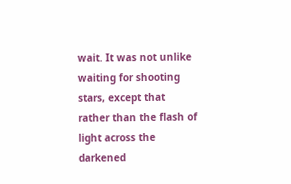wait. It was not unlike waiting for shooting stars, except that rather than the flash of light across the darkened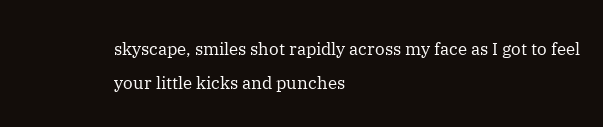skyscape, smiles shot rapidly across my face as I got to feel your little kicks and punches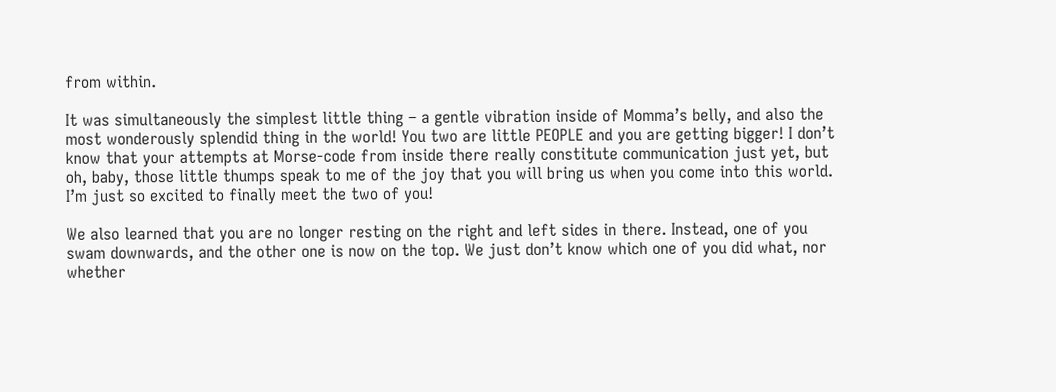from within.

It was simultaneously the simplest little thing – a gentle vibration inside of Momma’s belly, and also the most wonderously splendid thing in the world! You two are little PEOPLE and you are getting bigger! I don’t know that your attempts at Morse-code from inside there really constitute communication just yet, but oh, baby, those little thumps speak to me of the joy that you will bring us when you come into this world. I’m just so excited to finally meet the two of you!

We also learned that you are no longer resting on the right and left sides in there. Instead, one of you swam downwards, and the other one is now on the top. We just don’t know which one of you did what, nor whether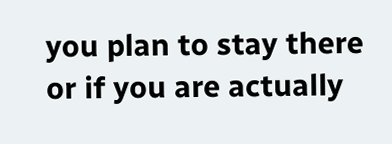you plan to stay there or if you are actually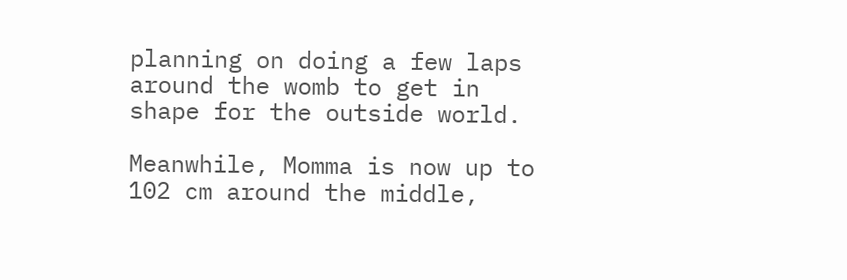planning on doing a few laps around the womb to get in shape for the outside world.

Meanwhile, Momma is now up to 102 cm around the middle,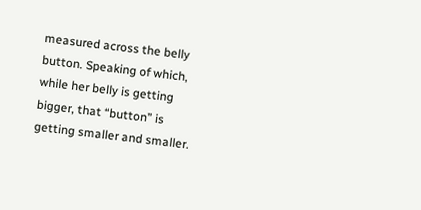measured across the belly button. Speaking of which, while her belly is getting bigger, that “button” is getting smaller and smaller.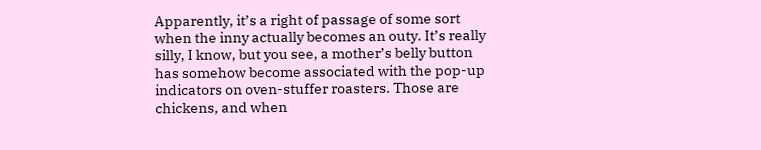Apparently, it’s a right of passage of some sort when the inny actually becomes an outy. It’s really silly, I know, but you see, a mother’s belly button has somehow become associated with the pop-up indicators on oven-stuffer roasters. Those are chickens, and when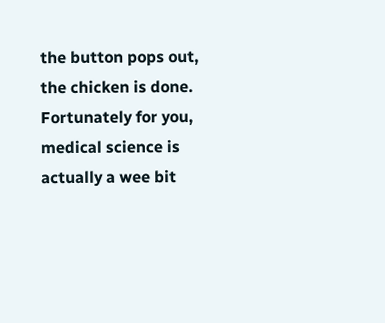the button pops out, the chicken is done. Fortunately for you, medical science is actually a wee bit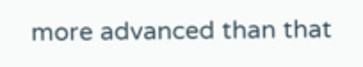more advanced than that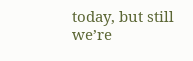today, but still we’re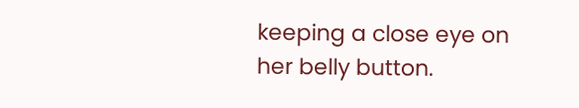keeping a close eye on her belly button.